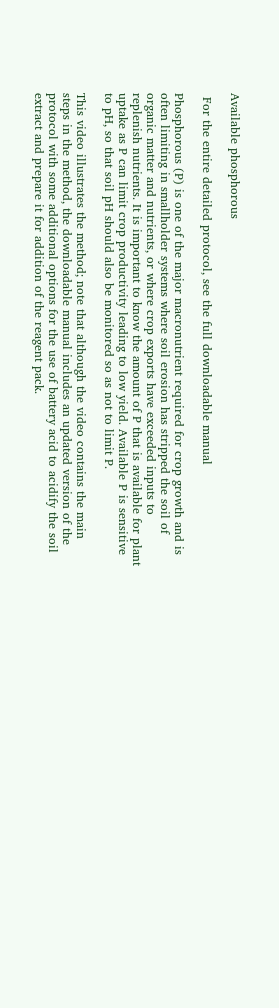Available phosphorous

 For the entire detailed protocol, see the full downloadable manual

Phosphorous (P) is one of the major macronutrient required for crop growth and is often limiting in smallholder systems where soil erosion has stripped the soil of organic matter and nutrients, or where crop exports have exceeded inputs to replenish nutrients. It is important to know the amount of P that is available for plant uptake as P can limit crop productivity leading to low yield. Available P is sensitive to pH, so that soil pH should also be monitored so as not to limit P.

This video illustrates the method; note that although the video contains the main steps in the method, the downloadable manual includes an updated version of the protocol with some additional options for the use of battery acid to acidify the soil extract and prepare it for addition of the reagent pack.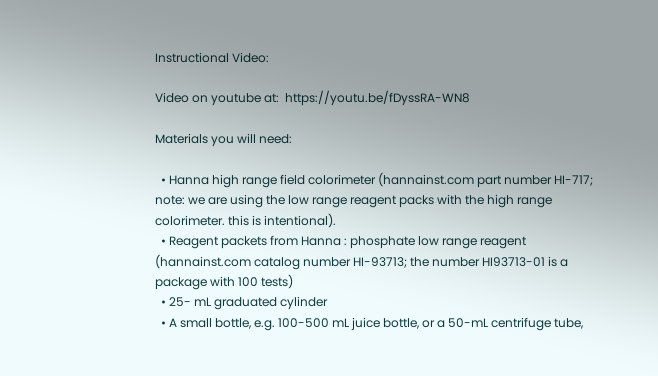Instructional Video:

Video on youtube at:  https://youtu.be/fDyssRA-WN8

Materials you will need:

  • Hanna high range field colorimeter (hannainst.com part number HI-717; note: we are using the low range reagent packs with the high range colorimeter. this is intentional).
  • Reagent packets from Hanna : phosphate low range reagent (hannainst.com catalog number HI-93713; the number HI93713-01 is a package with 100 tests)
  • 25- mL graduated cylinder
  • A small bottle, e.g. 100-500 mL juice bottle, or a 50-mL centrifuge tube,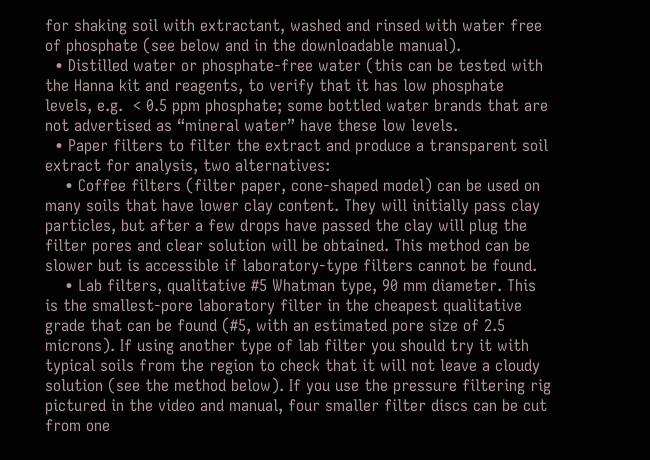for shaking soil with extractant, washed and rinsed with water free of phosphate (see below and in the downloadable manual).
  • Distilled water or phosphate-free water (this can be tested with the Hanna kit and reagents, to verify that it has low phosphate levels, e.g.  < 0.5 ppm phosphate; some bottled water brands that are not advertised as “mineral water” have these low levels.
  • Paper filters to filter the extract and produce a transparent soil extract for analysis, two alternatives:
    • Coffee filters (filter paper, cone-shaped model) can be used on many soils that have lower clay content. They will initially pass clay particles, but after a few drops have passed the clay will plug the filter pores and clear solution will be obtained. This method can be slower but is accessible if laboratory-type filters cannot be found.
    • Lab filters, qualitative #5 Whatman type, 90 mm diameter. This is the smallest-pore laboratory filter in the cheapest qualitative grade that can be found (#5, with an estimated pore size of 2.5 microns). If using another type of lab filter you should try it with typical soils from the region to check that it will not leave a cloudy solution (see the method below). If you use the pressure filtering rig pictured in the video and manual, four smaller filter discs can be cut from one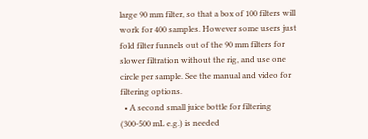large 90 mm filter, so that a box of 100 filters will work for 400 samples. However some users just fold filter funnels out of the 90 mm filters for slower filtration without the rig, and use one circle per sample. See the manual and video for filtering options.
  • A second small juice bottle for filtering (300-500 mL e.g.) is needed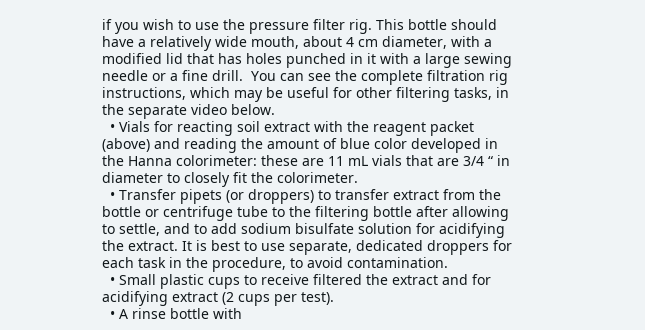if you wish to use the pressure filter rig. This bottle should have a relatively wide mouth, about 4 cm diameter, with a modified lid that has holes punched in it with a large sewing needle or a fine drill.  You can see the complete filtration rig instructions, which may be useful for other filtering tasks, in the separate video below.
  • Vials for reacting soil extract with the reagent packet (above) and reading the amount of blue color developed in the Hanna colorimeter: these are 11 mL vials that are 3/4 “ in diameter to closely fit the colorimeter.
  • Transfer pipets (or droppers) to transfer extract from the bottle or centrifuge tube to the filtering bottle after allowing to settle, and to add sodium bisulfate solution for acidifying the extract. It is best to use separate, dedicated droppers for each task in the procedure, to avoid contamination.
  • Small plastic cups to receive filtered the extract and for acidifying extract (2 cups per test).
  • A rinse bottle with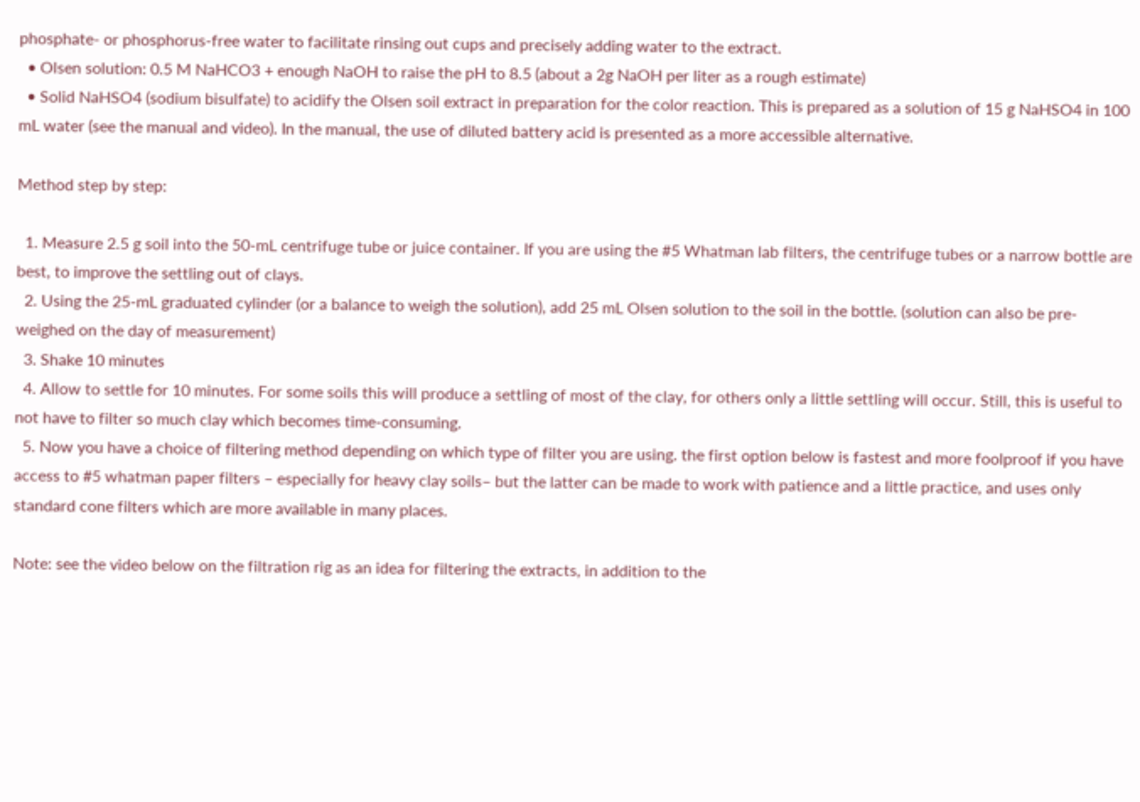phosphate- or phosphorus-free water to facilitate rinsing out cups and precisely adding water to the extract.
  • Olsen solution: 0.5 M NaHCO3 + enough NaOH to raise the pH to 8.5 (about a 2g NaOH per liter as a rough estimate)
  • Solid NaHSO4 (sodium bisulfate) to acidify the Olsen soil extract in preparation for the color reaction. This is prepared as a solution of 15 g NaHSO4 in 100 mL water (see the manual and video). In the manual, the use of diluted battery acid is presented as a more accessible alternative.

Method step by step:

  1. Measure 2.5 g soil into the 50-mL centrifuge tube or juice container. If you are using the #5 Whatman lab filters, the centrifuge tubes or a narrow bottle are best, to improve the settling out of clays.
  2. Using the 25-mL graduated cylinder (or a balance to weigh the solution), add 25 mL Olsen solution to the soil in the bottle. (solution can also be pre-weighed on the day of measurement)
  3. Shake 10 minutes
  4. Allow to settle for 10 minutes. For some soils this will produce a settling of most of the clay, for others only a little settling will occur. Still, this is useful to not have to filter so much clay which becomes time-consuming.
  5. Now you have a choice of filtering method depending on which type of filter you are using. the first option below is fastest and more foolproof if you have access to #5 whatman paper filters – especially for heavy clay soils– but the latter can be made to work with patience and a little practice, and uses only standard cone filters which are more available in many places.

Note: see the video below on the filtration rig as an idea for filtering the extracts, in addition to the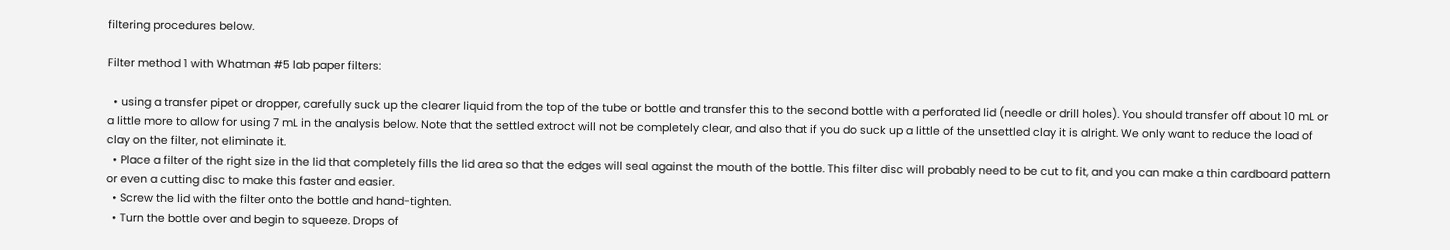filtering procedures below.

Filter method 1 with Whatman #5 lab paper filters:

  • using a transfer pipet or dropper, carefully suck up the clearer liquid from the top of the tube or bottle and transfer this to the second bottle with a perforated lid (needle or drill holes). You should transfer off about 10 mL or a little more to allow for using 7 mL in the analysis below. Note that the settled extroct will not be completely clear, and also that if you do suck up a little of the unsettled clay it is alright. We only want to reduce the load of clay on the filter, not eliminate it.
  • Place a filter of the right size in the lid that completely fills the lid area so that the edges will seal against the mouth of the bottle. This filter disc will probably need to be cut to fit, and you can make a thin cardboard pattern or even a cutting disc to make this faster and easier.
  • Screw the lid with the filter onto the bottle and hand-tighten.
  • Turn the bottle over and begin to squeeze. Drops of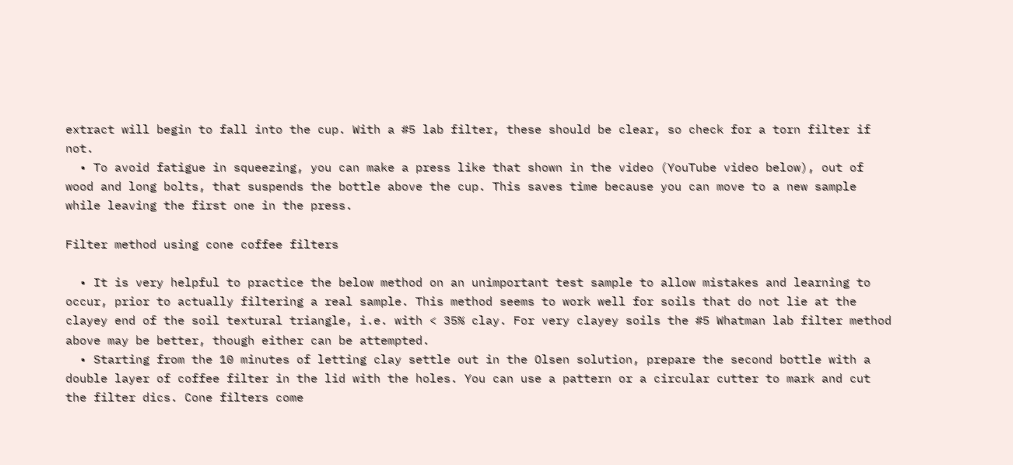extract will begin to fall into the cup. With a #5 lab filter, these should be clear, so check for a torn filter if not.
  • To avoid fatigue in squeezing, you can make a press like that shown in the video (YouTube video below), out of wood and long bolts, that suspends the bottle above the cup. This saves time because you can move to a new sample while leaving the first one in the press.

Filter method using cone coffee filters

  • It is very helpful to practice the below method on an unimportant test sample to allow mistakes and learning to occur, prior to actually filtering a real sample. This method seems to work well for soils that do not lie at the clayey end of the soil textural triangle, i.e. with < 35% clay. For very clayey soils the #5 Whatman lab filter method above may be better, though either can be attempted.
  • Starting from the 10 minutes of letting clay settle out in the Olsen solution, prepare the second bottle with a double layer of coffee filter in the lid with the holes. You can use a pattern or a circular cutter to mark and cut the filter dics. Cone filters come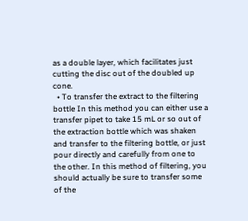as a double layer, which facilitates just cutting the disc out of the doubled up cone.
  • To transfer the extract to the filtering bottle In this method you can either use a transfer pipet to take 15 mL or so out of the extraction bottle which was shaken and transfer to the filtering bottle, or just pour directly and carefully from one to the other. In this method of filtering, you should actually be sure to transfer some of the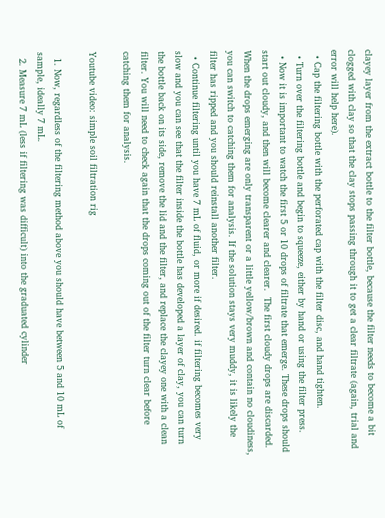clayey layer from the extract bottle to the filter bottle, because the filter needs to become a bit clogged with clay so that the clay stops passing through it to get a clear filtrate (again, trial and error will help here).
  • Cap the filtering bottle with the perforated cap with the filter disc, and hand tighten.
  • Turn over the filtering bottle and begin to squeeze, either by hand or using the filter press.
  • Now it is important to watch the first 5 or 10 drops of filtrate that emerge. These drops should start out cloudy, and then will become clearer and clearer.  The first cloudy drops are discarded. When the drops emerging are only transparent or a little yellow/brown and contain no cloudiness, you can switch to catching them for analysis. If the solution stays very muddy, it is likely the filter has ripped and you should reinstall another filter.
  • Continue filtering until you have 7 mL of fluid, or more if desired. if filtering becomes very slow and you can see that the filter inside the bottle has developed a layer of clay, you can turn the bottle back on its side, remove the lid and the filter, and replace the clayey one with a clean filter. You will need to check again that the drops coming out of the filter turn clear before catching them for analysis.

Youtube video: simple soil filtration rig

  1. Now, regardless of the filtering method above you should have between 5 and 10 mL of sample, ideally 7 mL.
  2. Measure 7 mL (less if filtering was difficult) into the graduated cylinder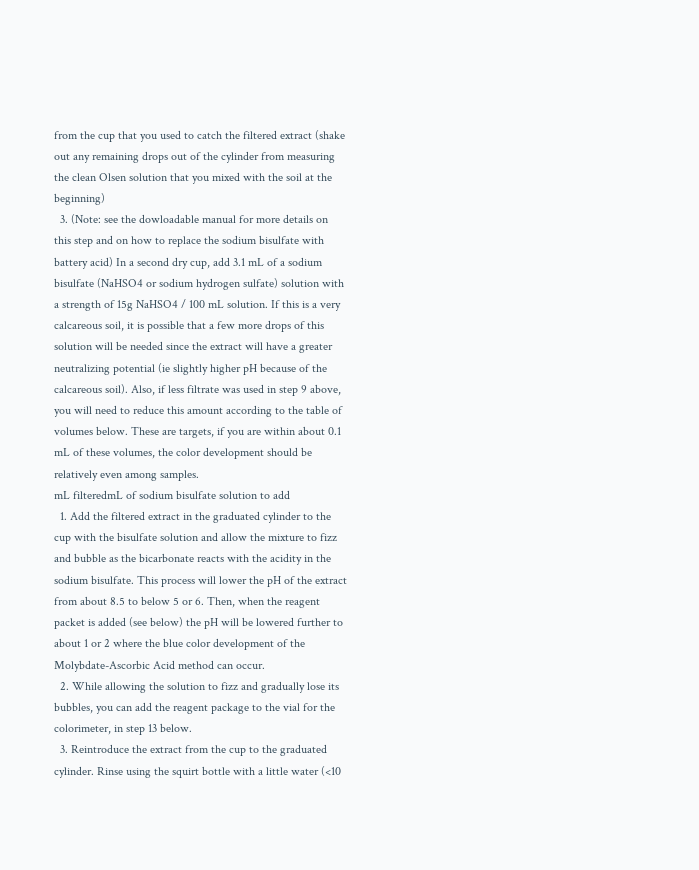from the cup that you used to catch the filtered extract (shake out any remaining drops out of the cylinder from measuring the clean Olsen solution that you mixed with the soil at the beginning)
  3. (Note: see the dowloadable manual for more details on this step and on how to replace the sodium bisulfate with battery acid) In a second dry cup, add 3.1 mL of a sodium bisulfate (NaHSO4 or sodium hydrogen sulfate) solution with a strength of 15g NaHSO4 / 100 mL solution. If this is a very calcareous soil, it is possible that a few more drops of this solution will be needed since the extract will have a greater neutralizing potential (ie slightly higher pH because of the calcareous soil). Also, if less filtrate was used in step 9 above, you will need to reduce this amount according to the table of volumes below. These are targets, if you are within about 0.1 mL of these volumes, the color development should be relatively even among samples.
mL filteredmL of sodium bisulfate solution to add
  1. Add the filtered extract in the graduated cylinder to the cup with the bisulfate solution and allow the mixture to fizz and bubble as the bicarbonate reacts with the acidity in the sodium bisulfate. This process will lower the pH of the extract from about 8.5 to below 5 or 6. Then, when the reagent packet is added (see below) the pH will be lowered further to about 1 or 2 where the blue color development of the Molybdate-Ascorbic Acid method can occur.
  2. While allowing the solution to fizz and gradually lose its bubbles, you can add the reagent package to the vial for the colorimeter, in step 13 below.
  3. Reintroduce the extract from the cup to the graduated cylinder. Rinse using the squirt bottle with a little water (<10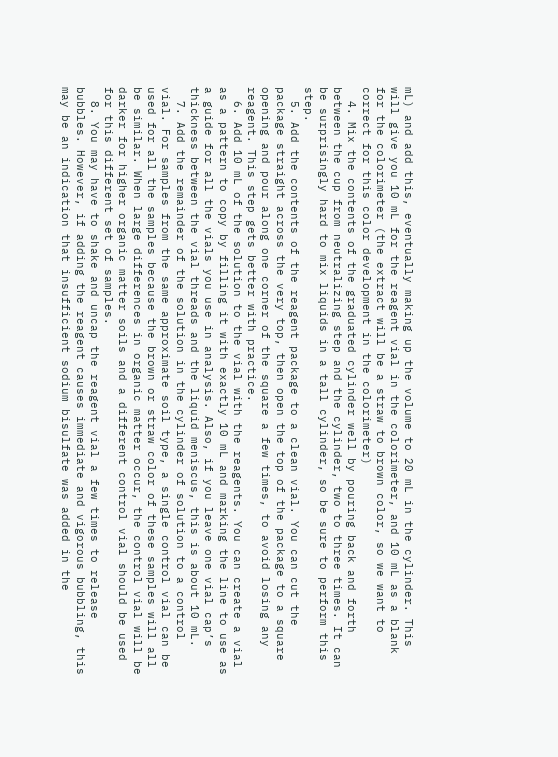mL) and add this, eventually making up the volume to 20 mL in the cylinder. This will give you 10 mL for the reagent vial in the colorimeter, and 10 mL as a blank for the colorimeter (the extract will be a straw to brown color, so we want to correct for this color development in the colorimeter)
  4. Mix the contents of the graduated cylinder well by pouring back and forth between the cup from neutralizing step and the cylinder, two to three times. It can be surprisingly hard to mix liquids in a tall cylinder, so be sure to perform this step.
  5. Add the contents of the reagent package to a clean vial. You can cut the package straight across the very top, then open the top of the package to a square opening and pour along one corner of the square a few times, to avoid losing any reagent. This step gets better with practice.
  6. Add 10 mL of the solution to the vial with the reagents. You can create a vial as a pattern to copy by filling it with exactly 10 mL and marking the line to use as a guide for all the vials you use in analysis. Also, if you leave one vial cap’s thickness between the vial threads and the liquid meniscus, this is about 10 mL.
  7. Add the remainder of the solution in the cylinder of solution to a control vial. For samples from the same approximate soil type, a single control vial can be used for all the samples because the brown or straw color of these samples will all be similar. When large differences in organic matter occur, the control vial will be darker for higher organic matter soils and a different control vial should be used for this different set of samples.
  8. You may have to shake and uncap the reagent vial a few times to release bubbles. However, if adding the reagent causes immediate and vigorous bubbling, this may be an indication that insufficient sodium bisulfate was added in the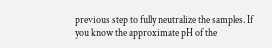previous step to fully neutralize the samples. If you know the approximate pH of the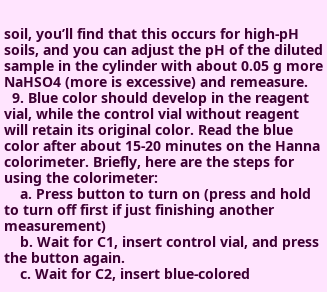soil, you’ll find that this occurs for high-pH soils, and you can adjust the pH of the diluted sample in the cylinder with about 0.05 g more NaHSO4 (more is excessive) and remeasure.
  9. Blue color should develop in the reagent vial, while the control vial without reagent will retain its original color. Read the blue color after about 15-20 minutes on the Hanna colorimeter. Briefly, here are the steps for using the colorimeter:
    a. Press button to turn on (press and hold to turn off first if just finishing another measurement)
    b. Wait for C1, insert control vial, and press the button again.
    c. Wait for C2, insert blue-colored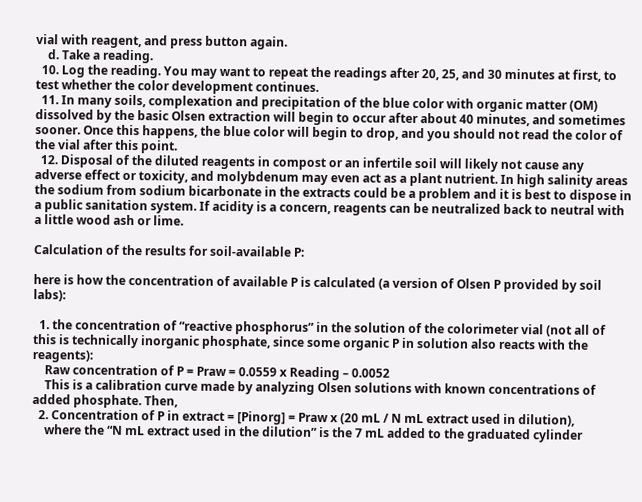vial with reagent, and press button again.
    d. Take a reading.
  10. Log the reading. You may want to repeat the readings after 20, 25, and 30 minutes at first, to test whether the color development continues.
  11. In many soils, complexation and precipitation of the blue color with organic matter (OM) dissolved by the basic Olsen extraction will begin to occur after about 40 minutes, and sometimes sooner. Once this happens, the blue color will begin to drop, and you should not read the color of the vial after this point.
  12. Disposal of the diluted reagents in compost or an infertile soil will likely not cause any adverse effect or toxicity, and molybdenum may even act as a plant nutrient. In high salinity areas the sodium from sodium bicarbonate in the extracts could be a problem and it is best to dispose in a public sanitation system. If acidity is a concern, reagents can be neutralized back to neutral with a little wood ash or lime.

Calculation of the results for soil-available P:

here is how the concentration of available P is calculated (a version of Olsen P provided by soil labs):

  1. the concentration of “reactive phosphorus” in the solution of the colorimeter vial (not all of this is technically inorganic phosphate, since some organic P in solution also reacts with the reagents):
    Raw concentration of P = Praw = 0.0559 x Reading – 0.0052
    This is a calibration curve made by analyzing Olsen solutions with known concentrations of added phosphate. Then,
  2. Concentration of P in extract = [Pinorg] = Praw x (20 mL / N mL extract used in dilution),
    where the “N mL extract used in the dilution” is the 7 mL added to the graduated cylinder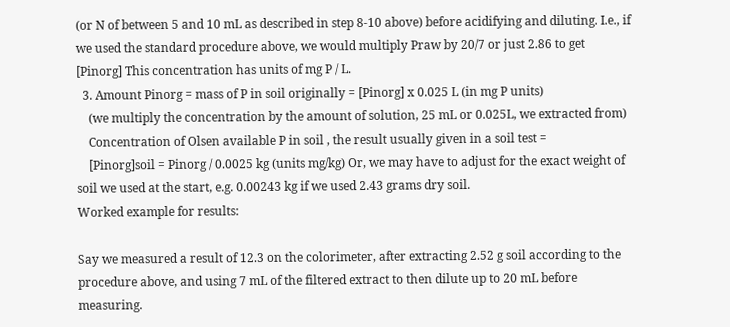(or N of between 5 and 10 mL as described in step 8-10 above) before acidifying and diluting. I.e., if we used the standard procedure above, we would multiply Praw by 20/7 or just 2.86 to get [Pinorg] This concentration has units of mg P / L.
  3. Amount Pinorg = mass of P in soil originally = [Pinorg] x 0.025 L (in mg P units)
    (we multiply the concentration by the amount of solution, 25 mL or 0.025L, we extracted from)
    Concentration of Olsen available P in soil , the result usually given in a soil test =
    [Pinorg]soil = Pinorg / 0.0025 kg (units mg/kg) Or, we may have to adjust for the exact weight of soil we used at the start, e.g. 0.00243 kg if we used 2.43 grams dry soil.
Worked example for results:

Say we measured a result of 12.3 on the colorimeter, after extracting 2.52 g soil according to the procedure above, and using 7 mL of the filtered extract to then dilute up to 20 mL before measuring.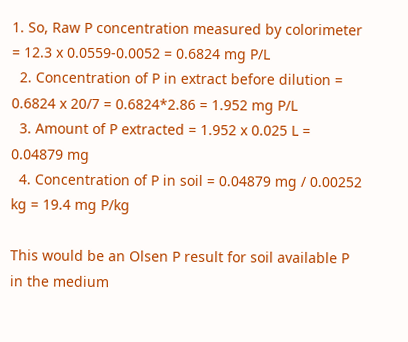1. So, Raw P concentration measured by colorimeter = 12.3 x 0.0559-0.0052 = 0.6824 mg P/L
  2. Concentration of P in extract before dilution = 0.6824 x 20/7 = 0.6824*2.86 = 1.952 mg P/L
  3. Amount of P extracted = 1.952 x 0.025 L = 0.04879 mg
  4. Concentration of P in soil = 0.04879 mg / 0.00252 kg = 19.4 mg P/kg

This would be an Olsen P result for soil available P in the medium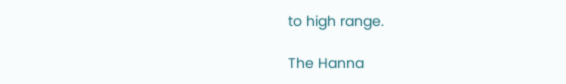to high range.

The Hanna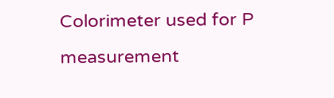Colorimeter used for P measurement